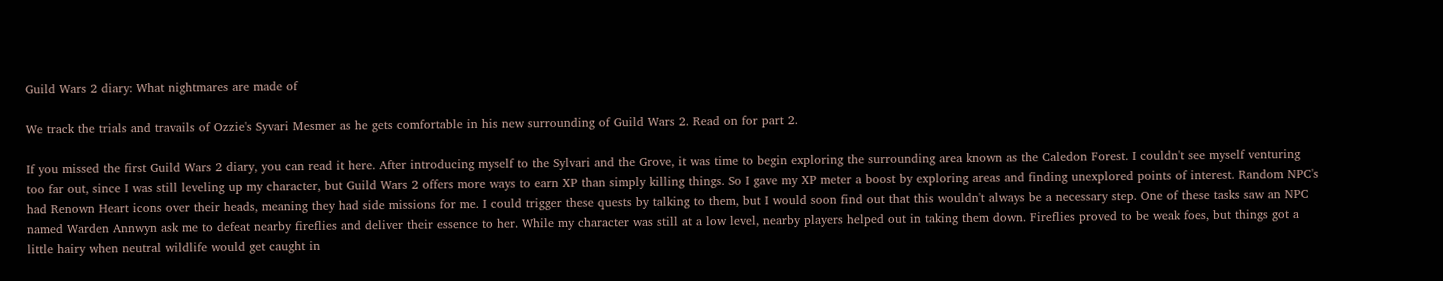Guild Wars 2 diary: What nightmares are made of

We track the trials and travails of Ozzie's Syvari Mesmer as he gets comfortable in his new surrounding of Guild Wars 2. Read on for part 2.

If you missed the first Guild Wars 2 diary, you can read it here. After introducing myself to the Sylvari and the Grove, it was time to begin exploring the surrounding area known as the Caledon Forest. I couldn't see myself venturing too far out, since I was still leveling up my character, but Guild Wars 2 offers more ways to earn XP than simply killing things. So I gave my XP meter a boost by exploring areas and finding unexplored points of interest. Random NPC's had Renown Heart icons over their heads, meaning they had side missions for me. I could trigger these quests by talking to them, but I would soon find out that this wouldn't always be a necessary step. One of these tasks saw an NPC named Warden Annwyn ask me to defeat nearby fireflies and deliver their essence to her. While my character was still at a low level, nearby players helped out in taking them down. Fireflies proved to be weak foes, but things got a little hairy when neutral wildlife would get caught in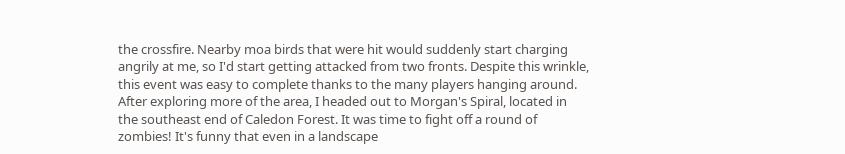the crossfire. Nearby moa birds that were hit would suddenly start charging angrily at me, so I'd start getting attacked from two fronts. Despite this wrinkle, this event was easy to complete thanks to the many players hanging around. After exploring more of the area, I headed out to Morgan's Spiral, located in the southeast end of Caledon Forest. It was time to fight off a round of zombies! It's funny that even in a landscape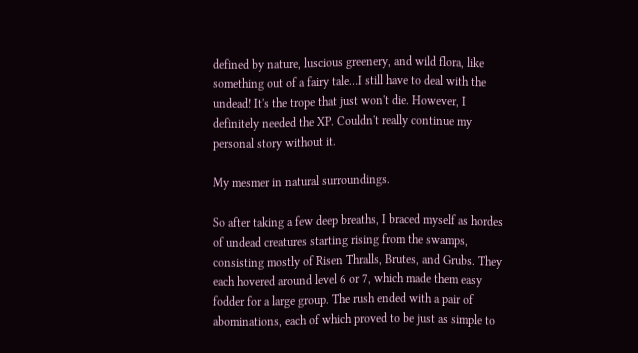defined by nature, luscious greenery, and wild flora, like something out of a fairy tale…I still have to deal with the undead! It's the trope that just won't die. However, I definitely needed the XP. Couldn't really continue my personal story without it.

My mesmer in natural surroundings.

So after taking a few deep breaths, I braced myself as hordes of undead creatures starting rising from the swamps, consisting mostly of Risen Thralls, Brutes, and Grubs. They each hovered around level 6 or 7, which made them easy fodder for a large group. The rush ended with a pair of abominations, each of which proved to be just as simple to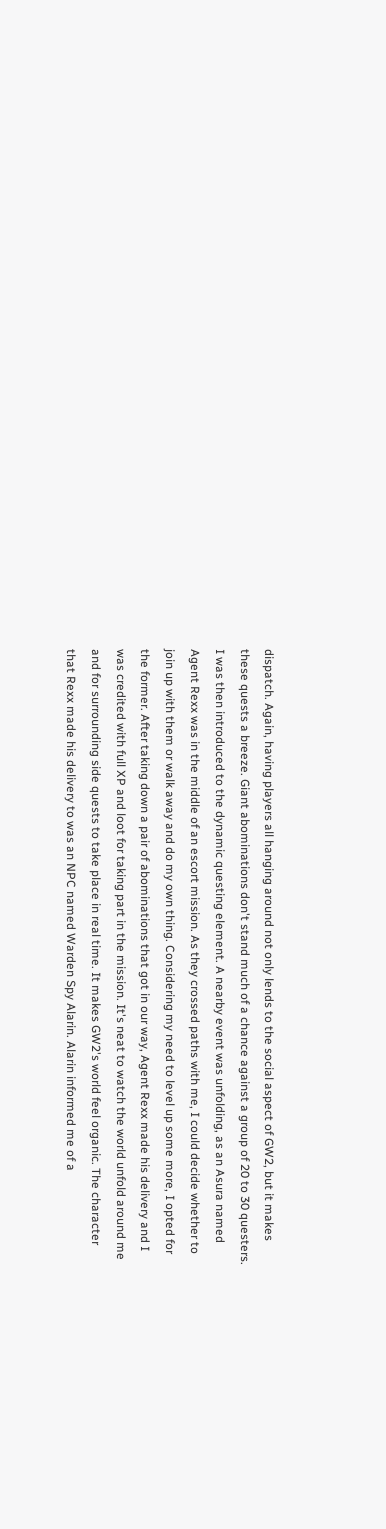dispatch. Again, having players all hanging around not only lends to the social aspect of GW2, but it makes these quests a breeze. Giant abominations don't stand much of a chance against a group of 20 to 30 questers. I was then introduced to the dynamic questing element. A nearby event was unfolding, as an Asura named Agent Rexx was in the middle of an escort mission. As they crossed paths with me, I could decide whether to join up with them or walk away and do my own thing. Considering my need to level up some more, I opted for the former. After taking down a pair of abominations that got in our way, Agent Rexx made his delivery and I was credited with full XP and loot for taking part in the mission. It's neat to watch the world unfold around me and for surrounding side quests to take place in real time. It makes GW2's world feel organic. The character that Rexx made his delivery to was an NPC named Warden Spy Alarin. Alarin informed me of a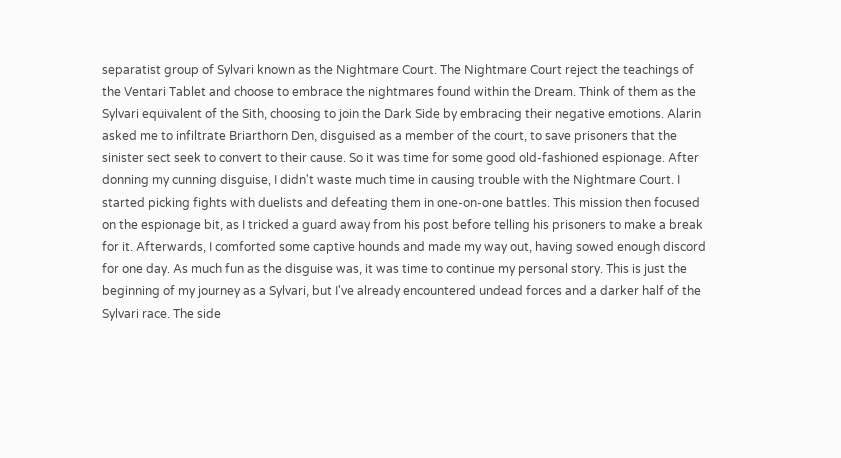separatist group of Sylvari known as the Nightmare Court. The Nightmare Court reject the teachings of the Ventari Tablet and choose to embrace the nightmares found within the Dream. Think of them as the Sylvari equivalent of the Sith, choosing to join the Dark Side by embracing their negative emotions. Alarin asked me to infiltrate Briarthorn Den, disguised as a member of the court, to save prisoners that the sinister sect seek to convert to their cause. So it was time for some good old-fashioned espionage. After donning my cunning disguise, I didn't waste much time in causing trouble with the Nightmare Court. I started picking fights with duelists and defeating them in one-on-one battles. This mission then focused on the espionage bit, as I tricked a guard away from his post before telling his prisoners to make a break for it. Afterwards, I comforted some captive hounds and made my way out, having sowed enough discord for one day. As much fun as the disguise was, it was time to continue my personal story. This is just the beginning of my journey as a Sylvari, but I've already encountered undead forces and a darker half of the Sylvari race. The side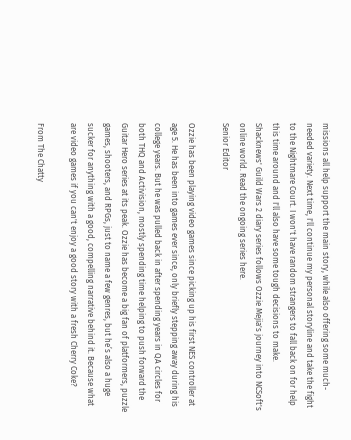missions all help support the main story, while also offering some much-needed variety. Next time, I'll continue my personal storyline and take the fight to the Nightmare Court. I won't have random strangers to fall back on for help this time around and I'll also have some tough decisions to make.
Shacknews' Guild Wars 2 diary series follows Ozzie Mejia's journey into NCSoft's online world. Read the ongoing series here.
Senior Editor

Ozzie has been playing video games since picking up his first NES controller at age 5. He has been into games ever since, only briefly stepping away during his college years. But he was pulled back in after spending years in QA circles for both THQ and Activision, mostly spending time helping to push forward the Guitar Hero series at its peak. Ozzie has become a big fan of platformers, puzzle games, shooters, and RPGs, just to name a few genres, but he’s also a huge sucker for anything with a good, compelling narrative behind it. Because what are video games if you can't enjoy a good story with a fresh Cherry Coke?

From The Chatty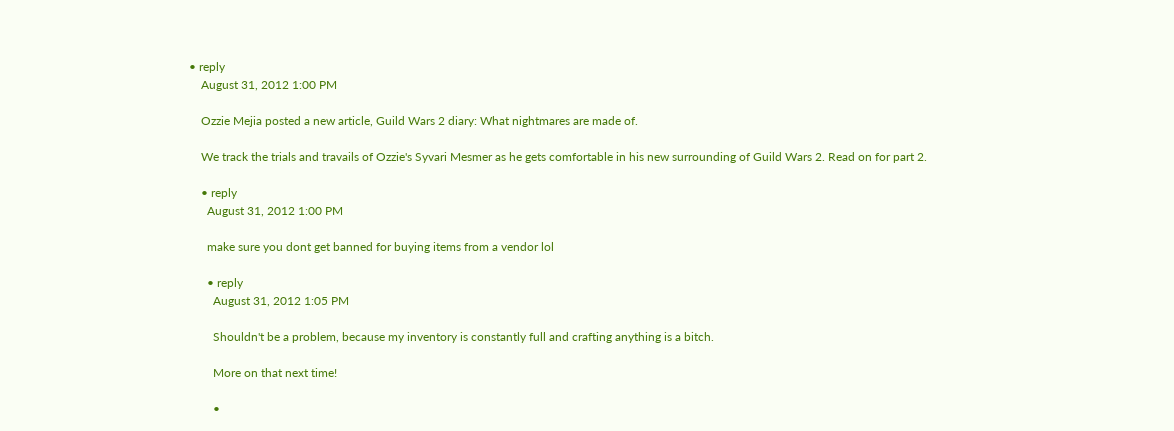• reply
    August 31, 2012 1:00 PM

    Ozzie Mejia posted a new article, Guild Wars 2 diary: What nightmares are made of.

    We track the trials and travails of Ozzie's Syvari Mesmer as he gets comfortable in his new surrounding of Guild Wars 2. Read on for part 2.

    • reply
      August 31, 2012 1:00 PM

      make sure you dont get banned for buying items from a vendor lol

      • reply
        August 31, 2012 1:05 PM

        Shouldn't be a problem, because my inventory is constantly full and crafting anything is a bitch.

        More on that next time!

        •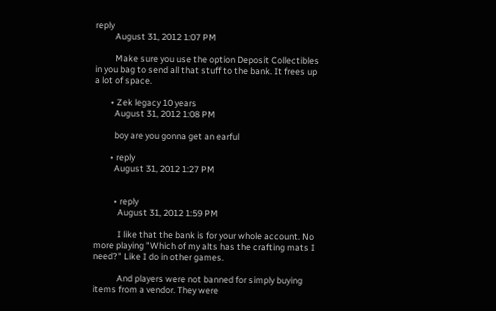reply
          August 31, 2012 1:07 PM

          Make sure you use the option Deposit Collectibles in you bag to send all that stuff to the bank. It frees up a lot of space.

        • Zek legacy 10 years
          August 31, 2012 1:08 PM

          boy are you gonna get an earful

        • reply
          August 31, 2012 1:27 PM


          • reply
            August 31, 2012 1:59 PM

            I like that the bank is for your whole account. No more playing "Which of my alts has the crafting mats I need?" Like I do in other games.

            And players were not banned for simply buying items from a vendor. They were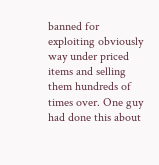banned for exploiting obviously way under priced items and selling them hundreds of times over. One guy had done this about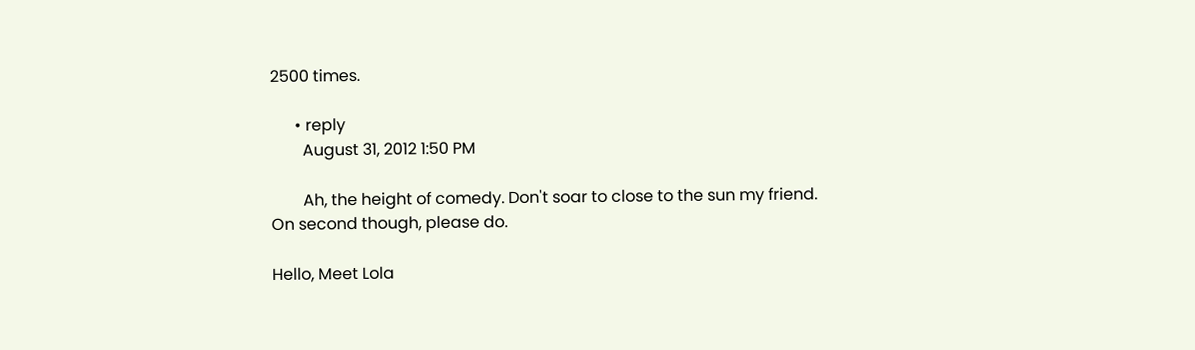2500 times.

      • reply
        August 31, 2012 1:50 PM

        Ah, the height of comedy. Don't soar to close to the sun my friend. On second though, please do.

Hello, Meet Lola